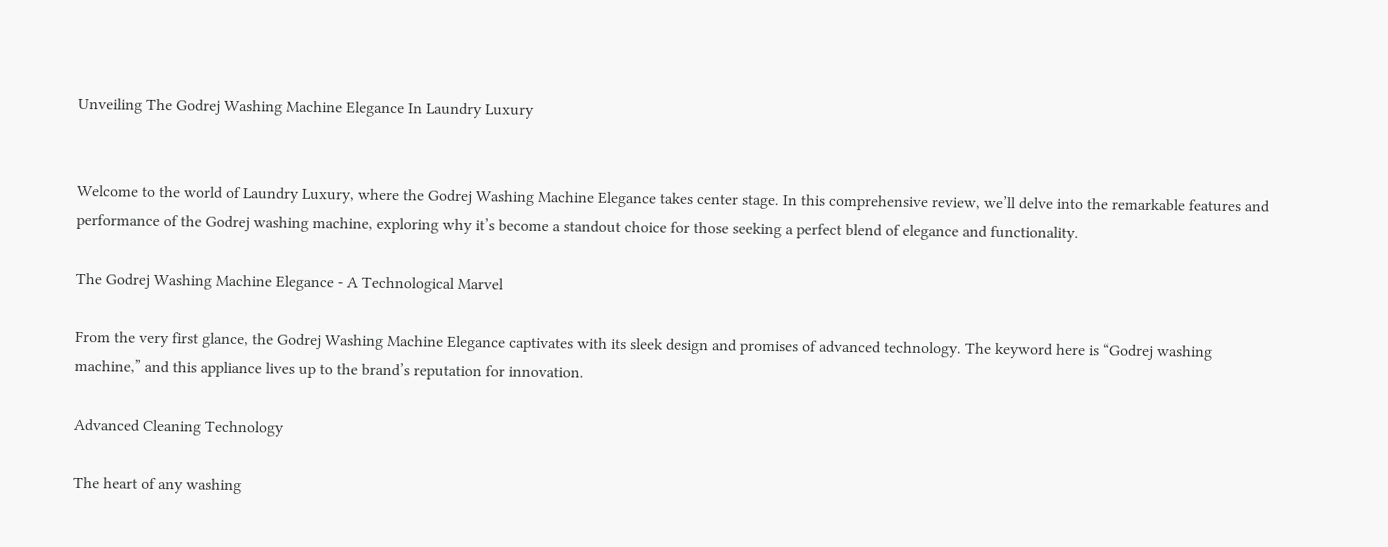Unveiling The Godrej Washing Machine Elegance In Laundry Luxury


Welcome to the world of Laundry Luxury, where the Godrej Washing Machine Elegance takes center stage. In this comprehensive review, we’ll delve into the remarkable features and performance of the Godrej washing machine, exploring why it’s become a standout choice for those seeking a perfect blend of elegance and functionality.

The Godrej Washing Machine Elegance - A Technological Marvel

From the very first glance, the Godrej Washing Machine Elegance captivates with its sleek design and promises of advanced technology. The keyword here is “Godrej washing machine,” and this appliance lives up to the brand’s reputation for innovation.

Advanced Cleaning Technology

The heart of any washing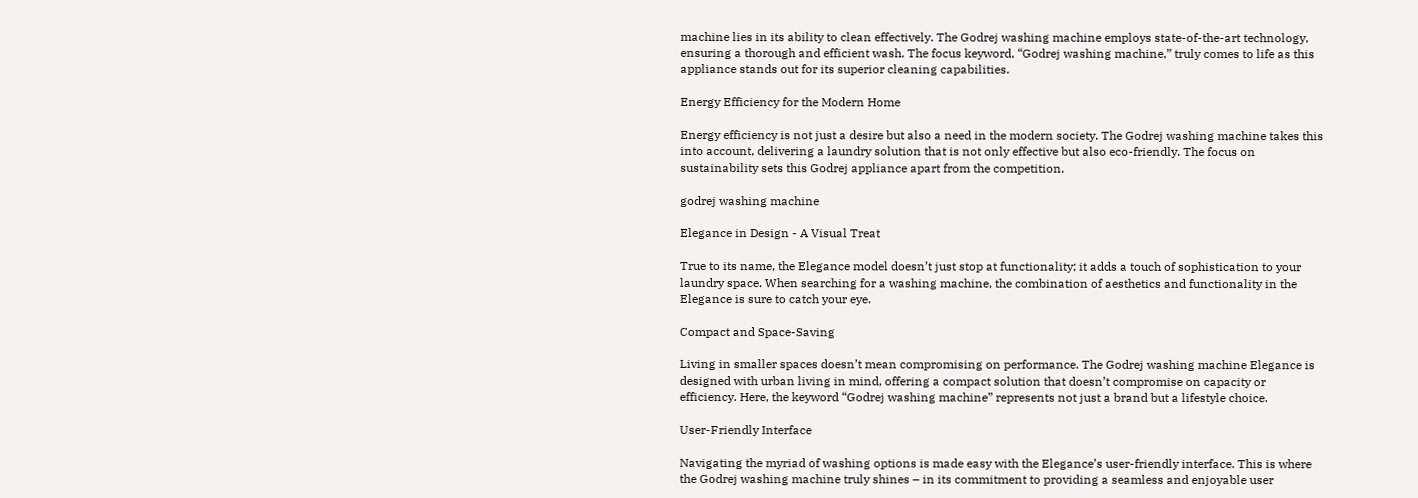machine lies in its ability to clean effectively. The Godrej washing machine employs state-of-the-art technology, ensuring a thorough and efficient wash. The focus keyword, “Godrej washing machine,” truly comes to life as this appliance stands out for its superior cleaning capabilities.

Energy Efficiency for the Modern Home

Energy efficiency is not just a desire but also a need in the modern society. The Godrej washing machine takes this into account, delivering a laundry solution that is not only effective but also eco-friendly. The focus on sustainability sets this Godrej appliance apart from the competition.

godrej washing machine

Elegance in Design - A Visual Treat

True to its name, the Elegance model doesn’t just stop at functionality; it adds a touch of sophistication to your laundry space. When searching for a washing machine, the combination of aesthetics and functionality in the Elegance is sure to catch your eye.

Compact and Space-Saving

Living in smaller spaces doesn’t mean compromising on performance. The Godrej washing machine Elegance is designed with urban living in mind, offering a compact solution that doesn’t compromise on capacity or efficiency. Here, the keyword “Godrej washing machine” represents not just a brand but a lifestyle choice.

User-Friendly Interface

Navigating the myriad of washing options is made easy with the Elegance’s user-friendly interface. This is where the Godrej washing machine truly shines – in its commitment to providing a seamless and enjoyable user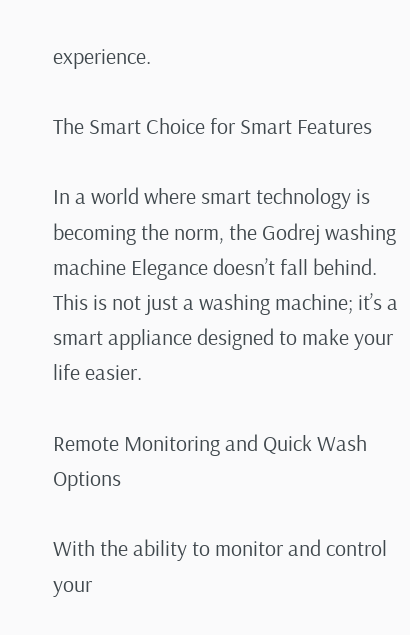experience.

The Smart Choice for Smart Features

In a world where smart technology is becoming the norm, the Godrej washing machine Elegance doesn’t fall behind. This is not just a washing machine; it’s a smart appliance designed to make your life easier.

Remote Monitoring and Quick Wash Options

With the ability to monitor and control your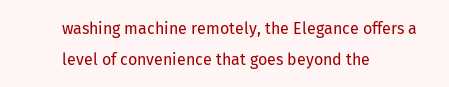washing machine remotely, the Elegance offers a level of convenience that goes beyond the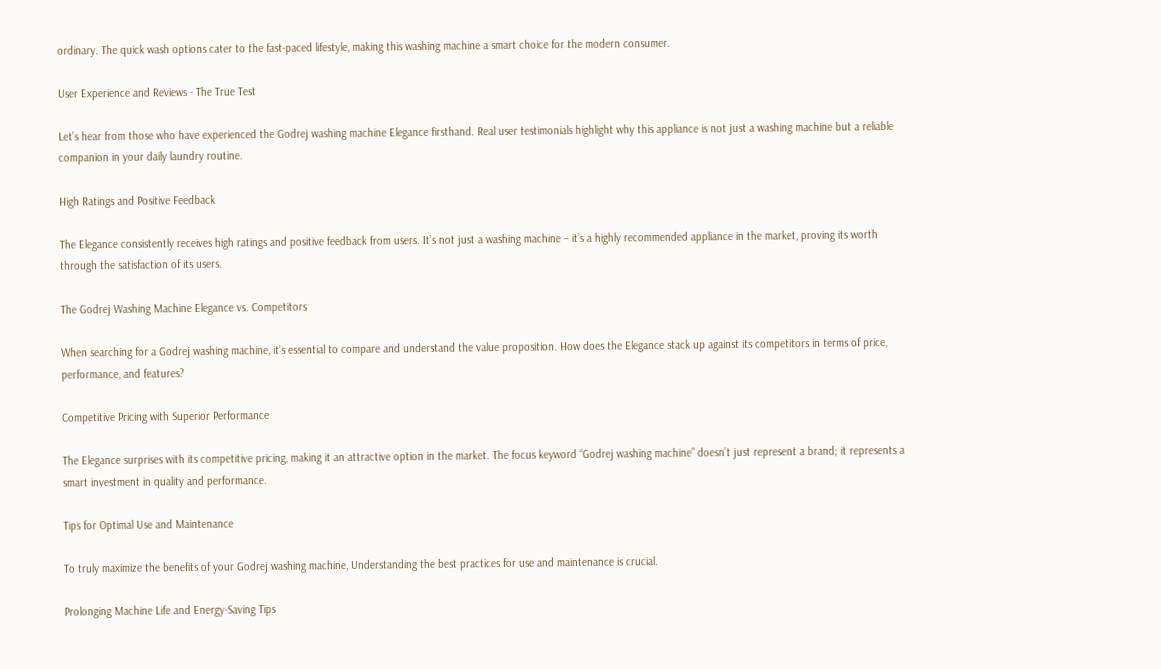ordinary. The quick wash options cater to the fast-paced lifestyle, making this washing machine a smart choice for the modern consumer.

User Experience and Reviews - The True Test

Let’s hear from those who have experienced the Godrej washing machine Elegance firsthand. Real user testimonials highlight why this appliance is not just a washing machine but a reliable companion in your daily laundry routine.

High Ratings and Positive Feedback

The Elegance consistently receives high ratings and positive feedback from users. It’s not just a washing machine – it’s a highly recommended appliance in the market, proving its worth through the satisfaction of its users.

The Godrej Washing Machine Elegance vs. Competitors

When searching for a Godrej washing machine, it’s essential to compare and understand the value proposition. How does the Elegance stack up against its competitors in terms of price, performance, and features?

Competitive Pricing with Superior Performance

The Elegance surprises with its competitive pricing, making it an attractive option in the market. The focus keyword “Godrej washing machine” doesn’t just represent a brand; it represents a smart investment in quality and performance.

Tips for Optimal Use and Maintenance

To truly maximize the benefits of your Godrej washing machine, Understanding the best practices for use and maintenance is crucial.

Prolonging Machine Life and Energy-Saving Tips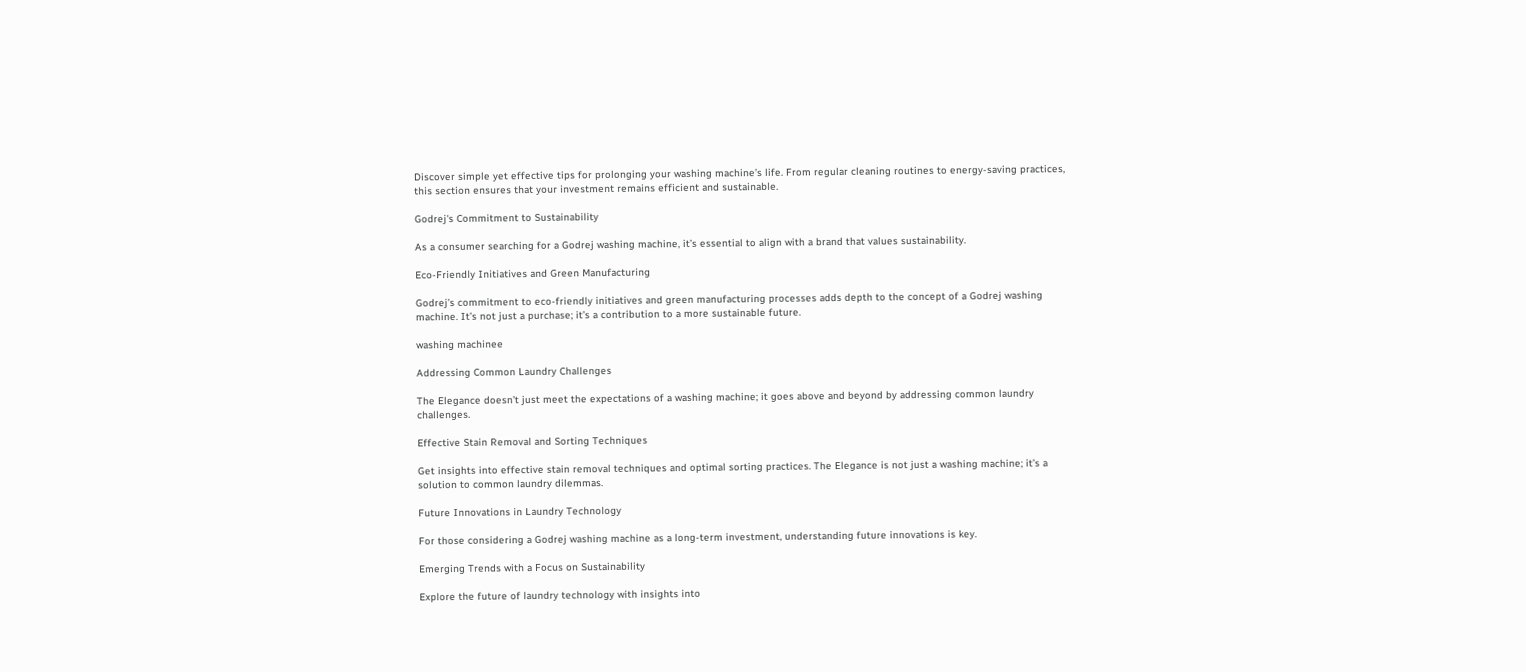Discover simple yet effective tips for prolonging your washing machine’s life. From regular cleaning routines to energy-saving practices, this section ensures that your investment remains efficient and sustainable.

Godrej's Commitment to Sustainability

As a consumer searching for a Godrej washing machine, it’s essential to align with a brand that values sustainability.

Eco-Friendly Initiatives and Green Manufacturing

Godrej’s commitment to eco-friendly initiatives and green manufacturing processes adds depth to the concept of a Godrej washing machine. It’s not just a purchase; it’s a contribution to a more sustainable future.

washing machinee

Addressing Common Laundry Challenges

The Elegance doesn’t just meet the expectations of a washing machine; it goes above and beyond by addressing common laundry challenges.

Effective Stain Removal and Sorting Techniques

Get insights into effective stain removal techniques and optimal sorting practices. The Elegance is not just a washing machine; it’s a solution to common laundry dilemmas.

Future Innovations in Laundry Technology

For those considering a Godrej washing machine as a long-term investment, understanding future innovations is key.

Emerging Trends with a Focus on Sustainability

Explore the future of laundry technology with insights into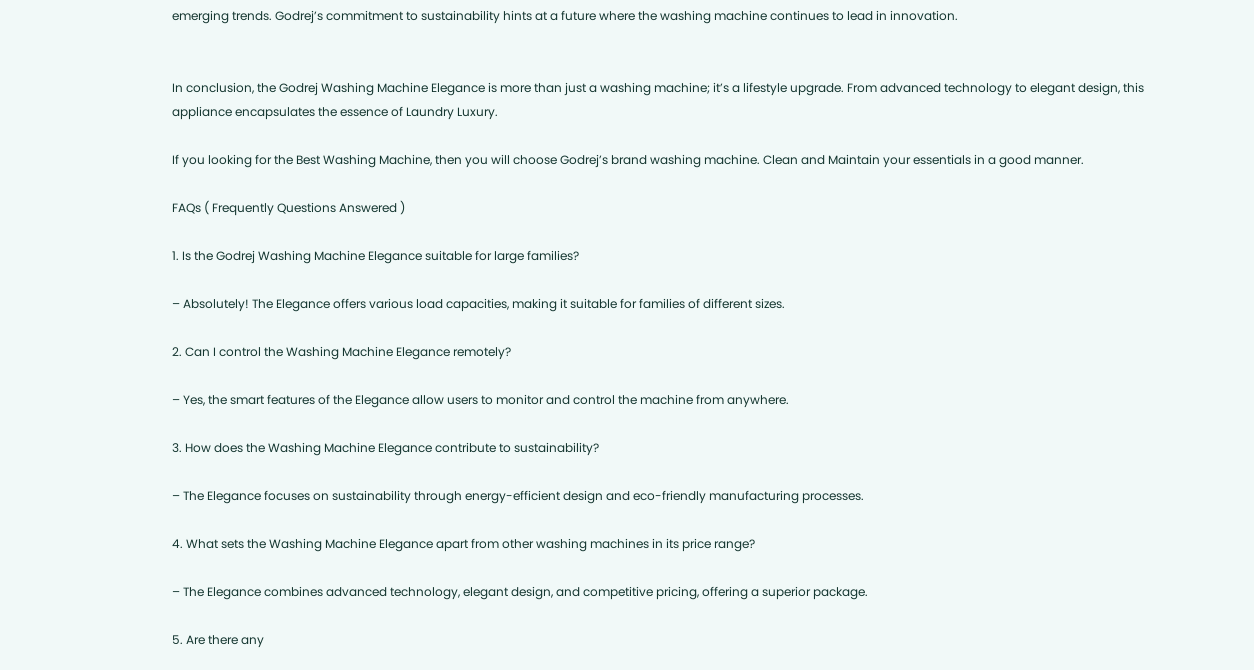emerging trends. Godrej’s commitment to sustainability hints at a future where the washing machine continues to lead in innovation.


In conclusion, the Godrej Washing Machine Elegance is more than just a washing machine; it’s a lifestyle upgrade. From advanced technology to elegant design, this appliance encapsulates the essence of Laundry Luxury.

If you looking for the Best Washing Machine, then you will choose Godrej’s brand washing machine. Clean and Maintain your essentials in a good manner.

FAQs ( Frequently Questions Answered )

1. Is the Godrej Washing Machine Elegance suitable for large families?

– Absolutely! The Elegance offers various load capacities, making it suitable for families of different sizes.

2. Can I control the Washing Machine Elegance remotely?

– Yes, the smart features of the Elegance allow users to monitor and control the machine from anywhere.

3. How does the Washing Machine Elegance contribute to sustainability?

– The Elegance focuses on sustainability through energy-efficient design and eco-friendly manufacturing processes.

4. What sets the Washing Machine Elegance apart from other washing machines in its price range?

– The Elegance combines advanced technology, elegant design, and competitive pricing, offering a superior package.

5. Are there any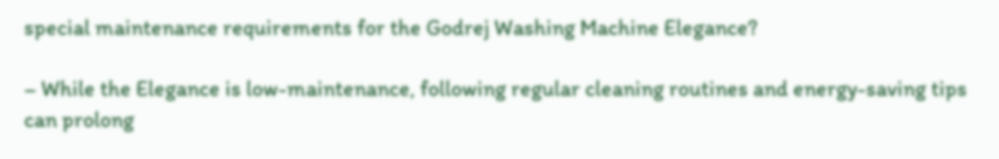special maintenance requirements for the Godrej Washing Machine Elegance?

– While the Elegance is low-maintenance, following regular cleaning routines and energy-saving tips can prolong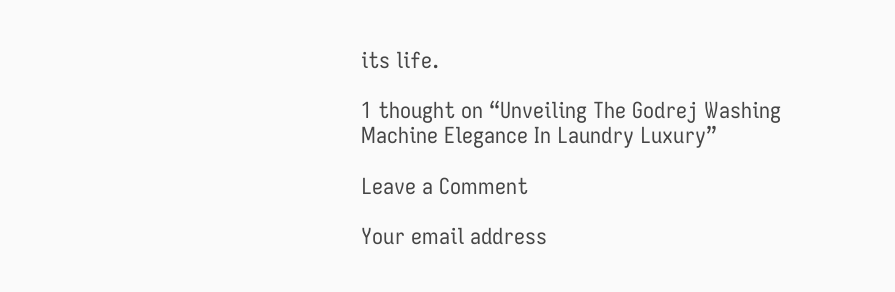its life.

1 thought on “Unveiling The Godrej Washing Machine Elegance In Laundry Luxury”

Leave a Comment

Your email address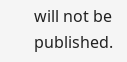will not be published.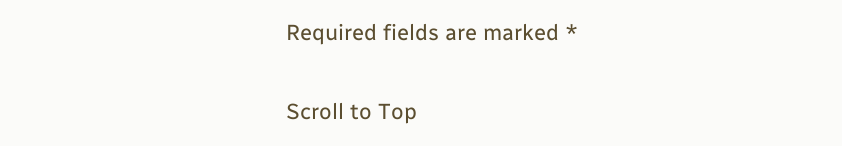Required fields are marked *

Scroll to Top